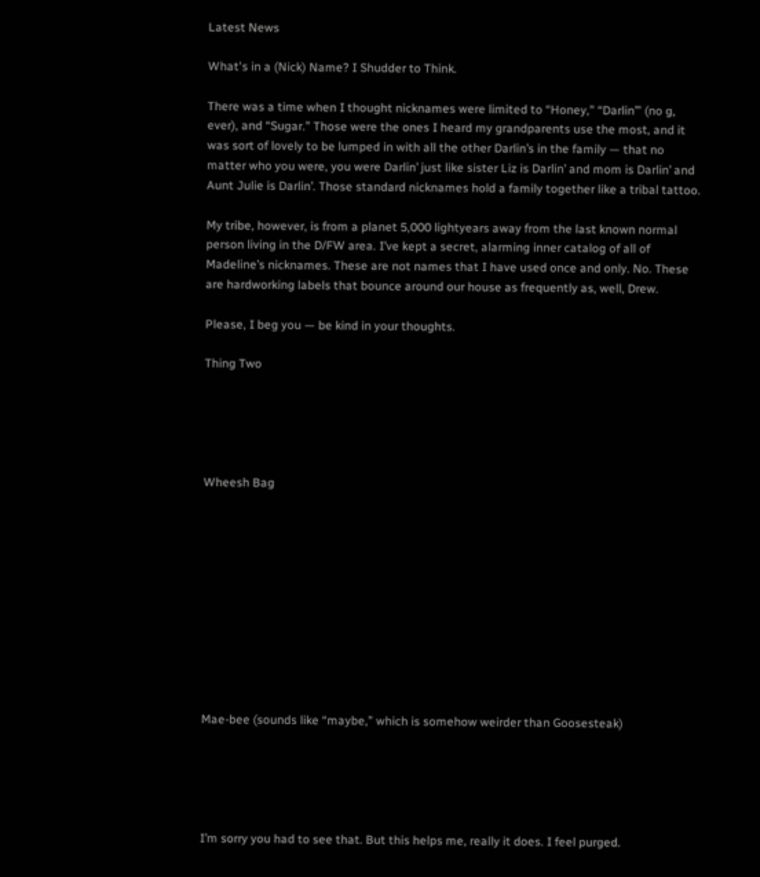Latest News

What's in a (Nick) Name? I Shudder to Think.

There was a time when I thought nicknames were limited to “Honey,” “Darlin’” (no g, ever), and “Sugar.” Those were the ones I heard my grandparents use the most, and it was sort of lovely to be lumped in with all the other Darlin’s in the family — that no matter who you were, you were Darlin’ just like sister Liz is Darlin’ and mom is Darlin’ and Aunt Julie is Darlin’. Those standard nicknames hold a family together like a tribal tattoo.

My tribe, however, is from a planet 5,000 lightyears away from the last known normal person living in the D/FW area. I’ve kept a secret, alarming inner catalog of all of Madeline’s nicknames. These are not names that I have used once and only. No. These are hardworking labels that bounce around our house as frequently as, well, Drew.

Please, I beg you — be kind in your thoughts.

Thing Two





Wheesh Bag











Mae-bee (sounds like “maybe,” which is somehow weirder than Goosesteak)





I’m sorry you had to see that. But this helps me, really it does. I feel purged.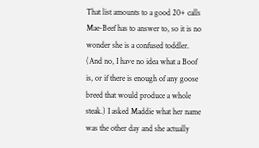That list amounts to a good 20+ calls Mae-Beef has to answer to, so it is no wonder she is a confused toddler. (And no, I have no idea what a Boof is, or if there is enough of any goose breed that would produce a whole steak.) I asked Maddie what her name was the other day and she actually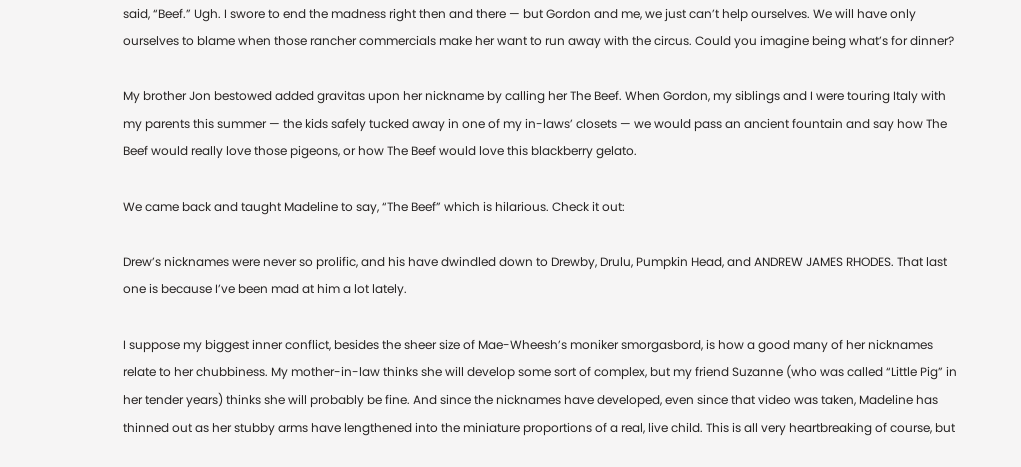said, “Beef.” Ugh. I swore to end the madness right then and there — but Gordon and me, we just can’t help ourselves. We will have only ourselves to blame when those rancher commercials make her want to run away with the circus. Could you imagine being what’s for dinner?

My brother Jon bestowed added gravitas upon her nickname by calling her The Beef. When Gordon, my siblings and I were touring Italy with my parents this summer — the kids safely tucked away in one of my in-laws’ closets — we would pass an ancient fountain and say how The Beef would really love those pigeons, or how The Beef would love this blackberry gelato.

We came back and taught Madeline to say, “The Beef” which is hilarious. Check it out:

Drew’s nicknames were never so prolific, and his have dwindled down to Drewby, Drulu, Pumpkin Head, and ANDREW JAMES RHODES. That last one is because I’ve been mad at him a lot lately.

I suppose my biggest inner conflict, besides the sheer size of Mae-Wheesh’s moniker smorgasbord, is how a good many of her nicknames relate to her chubbiness. My mother-in-law thinks she will develop some sort of complex, but my friend Suzanne (who was called “Little Pig” in her tender years) thinks she will probably be fine. And since the nicknames have developed, even since that video was taken, Madeline has thinned out as her stubby arms have lengthened into the miniature proportions of a real, live child. This is all very heartbreaking of course, but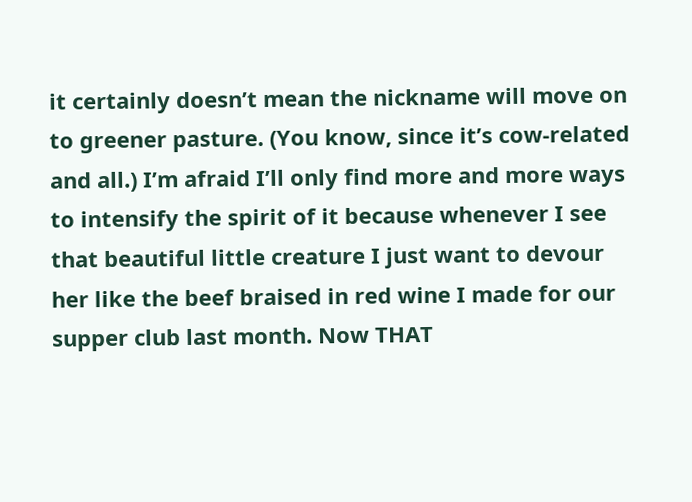it certainly doesn’t mean the nickname will move on to greener pasture. (You know, since it’s cow-related and all.) I’m afraid I’ll only find more and more ways to intensify the spirit of it because whenever I see that beautiful little creature I just want to devour her like the beef braised in red wine I made for our supper club last month. Now THAT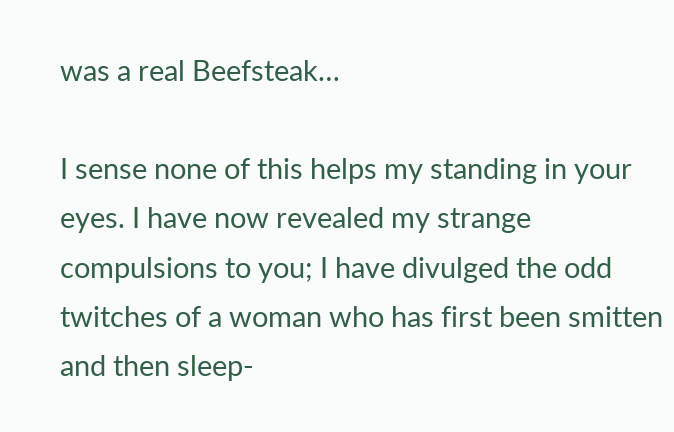was a real Beefsteak…

I sense none of this helps my standing in your eyes. I have now revealed my strange compulsions to you; I have divulged the odd twitches of a woman who has first been smitten and then sleep-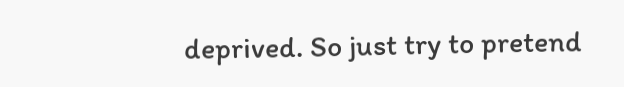deprived. So just try to pretend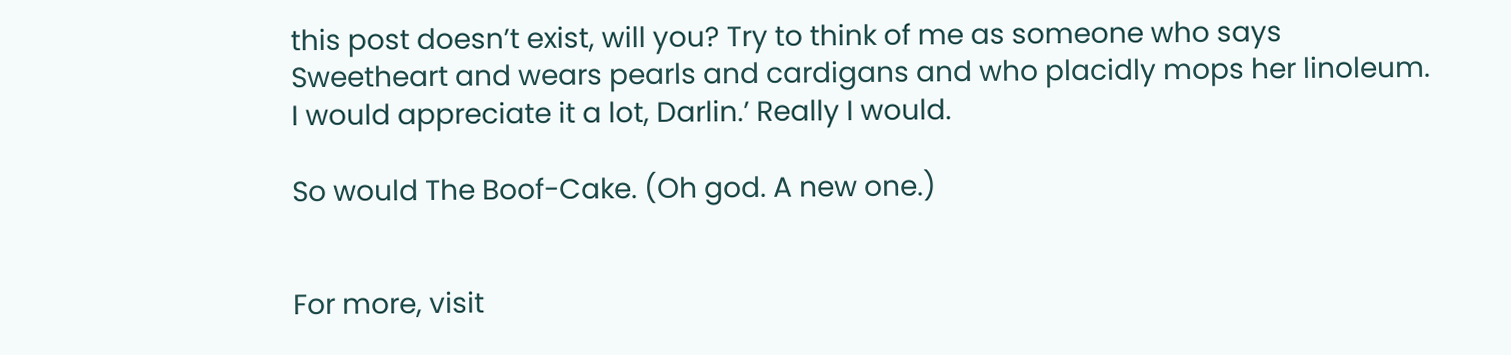this post doesn’t exist, will you? Try to think of me as someone who says Sweetheart and wears pearls and cardigans and who placidly mops her linoleum. I would appreciate it a lot, Darlin.’ Really I would.

So would The Boof-Cake. (Oh god. A new one.)


For more, visit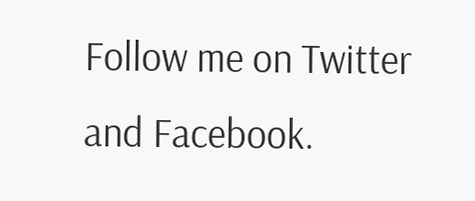Follow me on Twitter and Facebook.